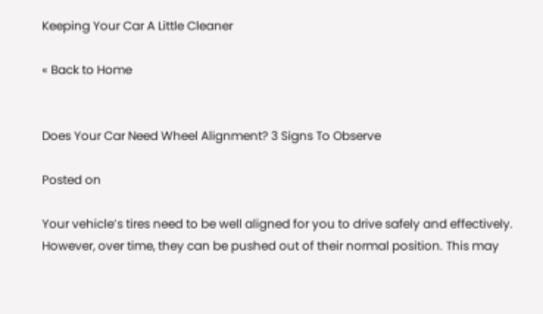Keeping Your Car A Little Cleaner

« Back to Home


Does Your Car Need Wheel Alignment? 3 Signs To Observe

Posted on

Your vehicle’s tires need to be well aligned for you to drive safely and effectively. However, over time, they can be pushed out of their normal position. This may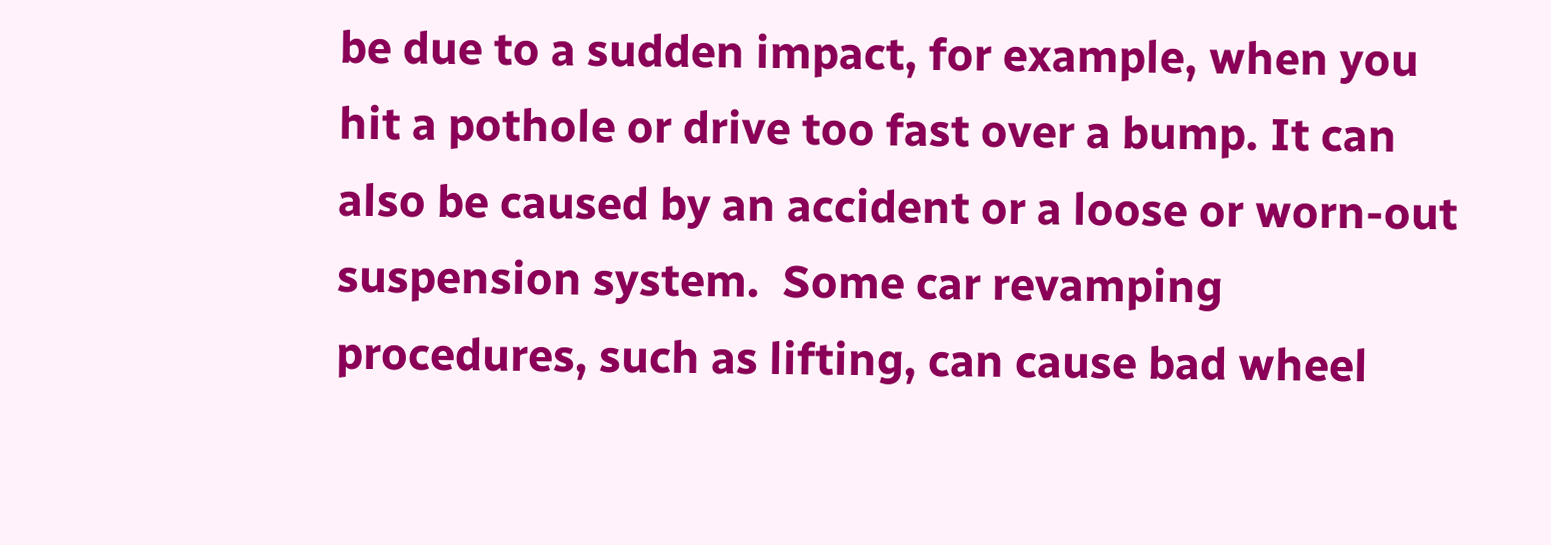be due to a sudden impact, for example, when you hit a pothole or drive too fast over a bump. It can also be caused by an accident or a loose or worn-out suspension system.  Some car revamping procedures, such as lifting, can cause bad wheel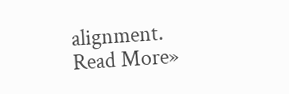alignment. Read More»